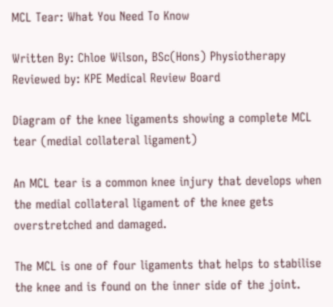MCL Tear: What You Need To Know

Written By: Chloe Wilson, BSc(Hons) Physiotherapy
Reviewed by: KPE Medical Review Board

Diagram of the knee ligaments showing a complete MCL tear (medial collateral ligament)

An MCL tear is a common knee injury that develops when the medial collateral ligament of the knee gets overstretched and damaged.

The MCL is one of four ligaments that helps to stabilise the knee and is found on the inner side of the joint.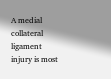A medial collateral ligament injury is most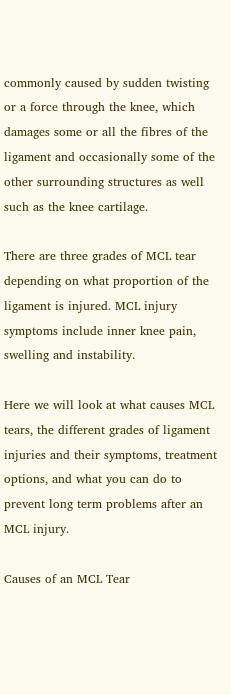commonly caused by sudden twisting or a force through the knee, which damages some or all the fibres of the ligament and occasionally some of the other surrounding structures as well such as the knee cartilage.

There are three grades of MCL tear depending on what proportion of the ligament is injured. MCL injury symptoms include inner knee pain, swelling and instability.

Here we will look at what causes MCL tears, the different grades of ligament injuries and their symptoms, treatment options, and what you can do to prevent long term problems after an MCL injury.

Causes of an MCL Tear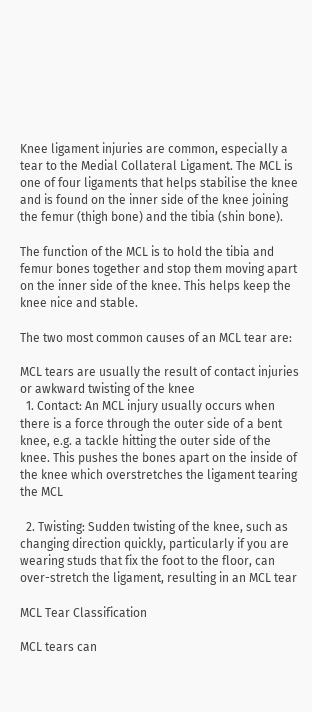Knee ligament injuries are common, especially a tear to the Medial Collateral Ligament. The MCL is one of four ligaments that helps stabilise the knee and is found on the inner side of the knee joining the femur (thigh bone) and the tibia (shin bone).

The function of the MCL is to hold the tibia and femur bones together and stop them moving apart on the inner side of the knee. This helps keep the knee nice and stable.

The two most common causes of an MCL tear are:

MCL tears are usually the result of contact injuries or awkward twisting of the knee
  1. Contact: An MCL injury usually occurs when there is a force through the outer side of a bent knee, e.g. a tackle hitting the outer side of the knee. This pushes the bones apart on the inside of the knee which overstretches the ligament tearing the MCL

  2. Twisting: Sudden twisting of the knee, such as changing direction quickly, particularly if you are wearing studs that fix the foot to the floor, can over-stretch the ligament, resulting in an MCL tear

MCL Tear Classification

MCL tears can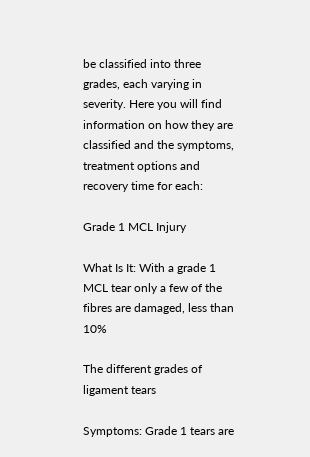be classified into three grades, each varying in severity. Here you will find information on how they are classified and the symptoms, treatment options and recovery time for each:

Grade 1 MCL Injury

What Is It: With a grade 1 MCL tear only a few of the fibres are damaged, less than 10%

The different grades of ligament tears

Symptoms: Grade 1 tears are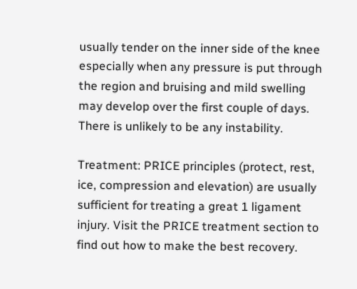usually tender on the inner side of the knee especially when any pressure is put through the region and bruising and mild swelling may develop over the first couple of days. There is unlikely to be any instability.

Treatment: PRICE principles (protect, rest, ice, compression and elevation) are usually sufficient for treating a great 1 ligament injury. Visit the PRICE treatment section to find out how to make the best recovery.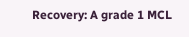Recovery: A grade 1 MCL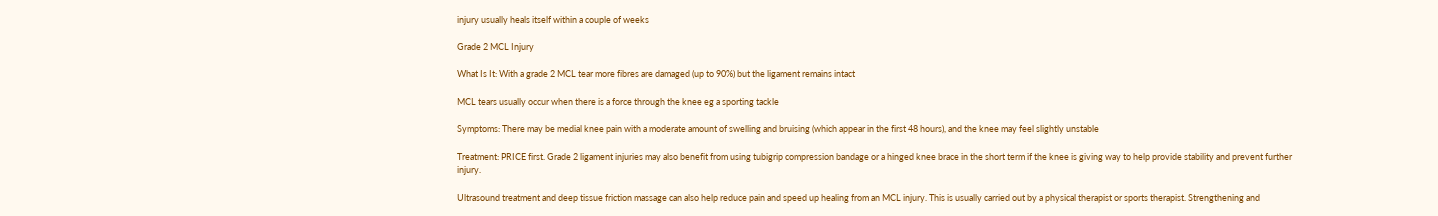injury usually heals itself within a couple of weeks

Grade 2 MCL Injury

What Is It: With a grade 2 MCL tear more fibres are damaged (up to 90%) but the ligament remains intact

MCL tears usually occur when there is a force through the knee eg a sporting tackle

Symptoms: There may be medial knee pain with a moderate amount of swelling and bruising (which appear in the first 48 hours), and the knee may feel slightly unstable

Treatment: PRICE first. Grade 2 ligament injuries may also benefit from using tubigrip compression bandage or a hinged knee brace in the short term if the knee is giving way to help provide stability and prevent further injury.

Ultrasound treatment and deep tissue friction massage can also help reduce pain and speed up healing from an MCL injury. This is usually carried out by a physical therapist or sports therapist. Strengthening and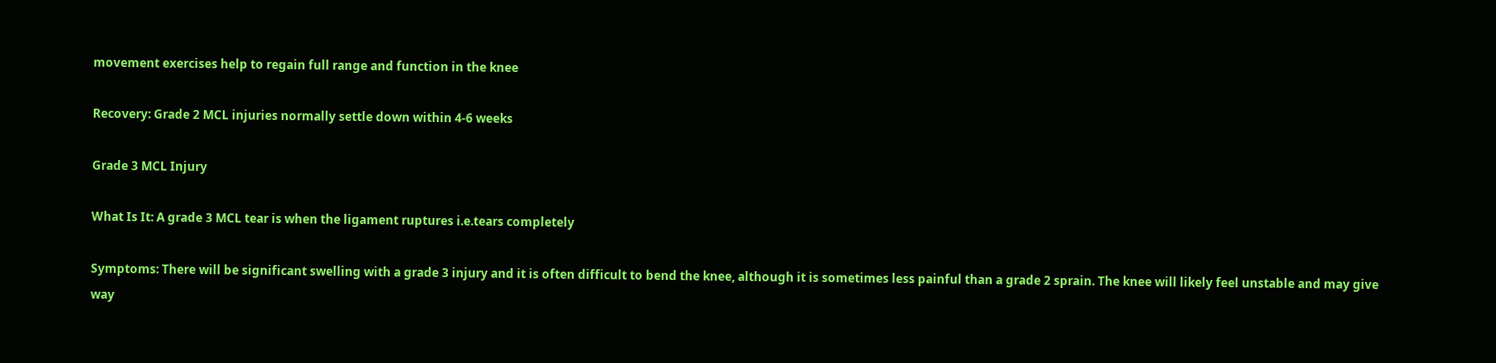movement exercises help to regain full range and function in the knee

Recovery: Grade 2 MCL injuries normally settle down within 4-6 weeks

Grade 3 MCL Injury

What Is It: A grade 3 MCL tear is when the ligament ruptures i.e.tears completely

Symptoms: There will be significant swelling with a grade 3 injury and it is often difficult to bend the knee, although it is sometimes less painful than a grade 2 sprain. The knee will likely feel unstable and may give way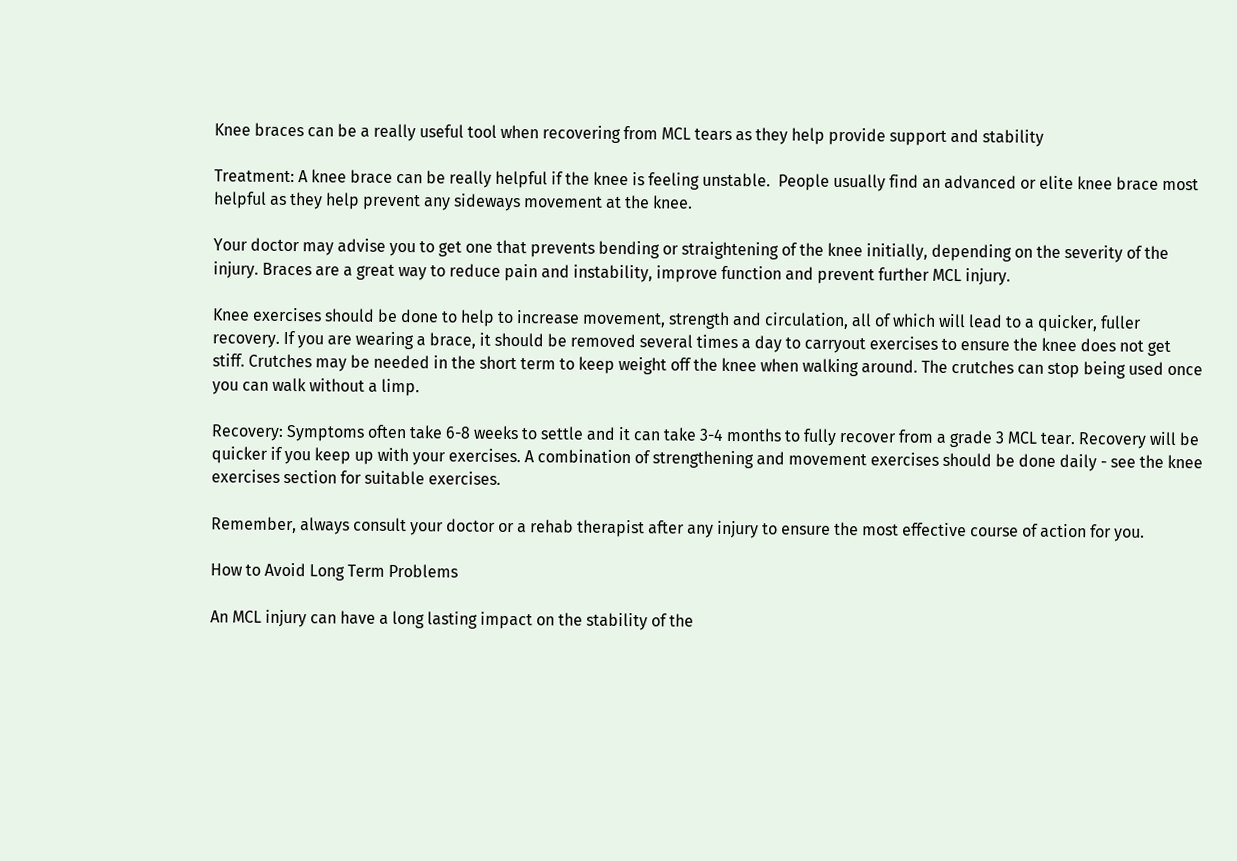Knee braces can be a really useful tool when recovering from MCL tears as they help provide support and stability

Treatment: A knee brace can be really helpful if the knee is feeling unstable.  People usually find an advanced or elite knee brace most helpful as they help prevent any sideways movement at the knee.

Your doctor may advise you to get one that prevents bending or straightening of the knee initially, depending on the severity of the injury. Braces are a great way to reduce pain and instability, improve function and prevent further MCL injury.

Knee exercises should be done to help to increase movement, strength and circulation, all of which will lead to a quicker, fuller recovery. If you are wearing a brace, it should be removed several times a day to carryout exercises to ensure the knee does not get stiff. Crutches may be needed in the short term to keep weight off the knee when walking around. The crutches can stop being used once you can walk without a limp.

Recovery: Symptoms often take 6-8 weeks to settle and it can take 3-4 months to fully recover from a grade 3 MCL tear. Recovery will be quicker if you keep up with your exercises. A combination of strengthening and movement exercises should be done daily - see the knee exercises section for suitable exercises.

Remember, always consult your doctor or a rehab therapist after any injury to ensure the most effective course of action for you.

How to Avoid Long Term Problems

An MCL injury can have a long lasting impact on the stability of the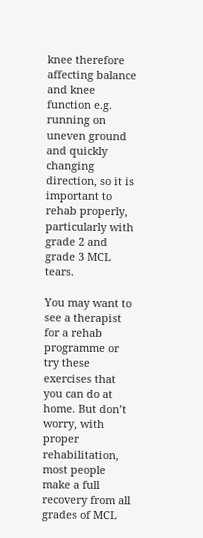knee therefore affecting balance and knee function e.g. running on uneven ground and quickly changing direction, so it is important to rehab properly, particularly with grade 2 and grade 3 MCL tears.

You may want to see a therapist for a rehab programme or try these exercises that you can do at home. But don’t worry, with proper rehabilitation, most people make a full recovery from all grades of MCL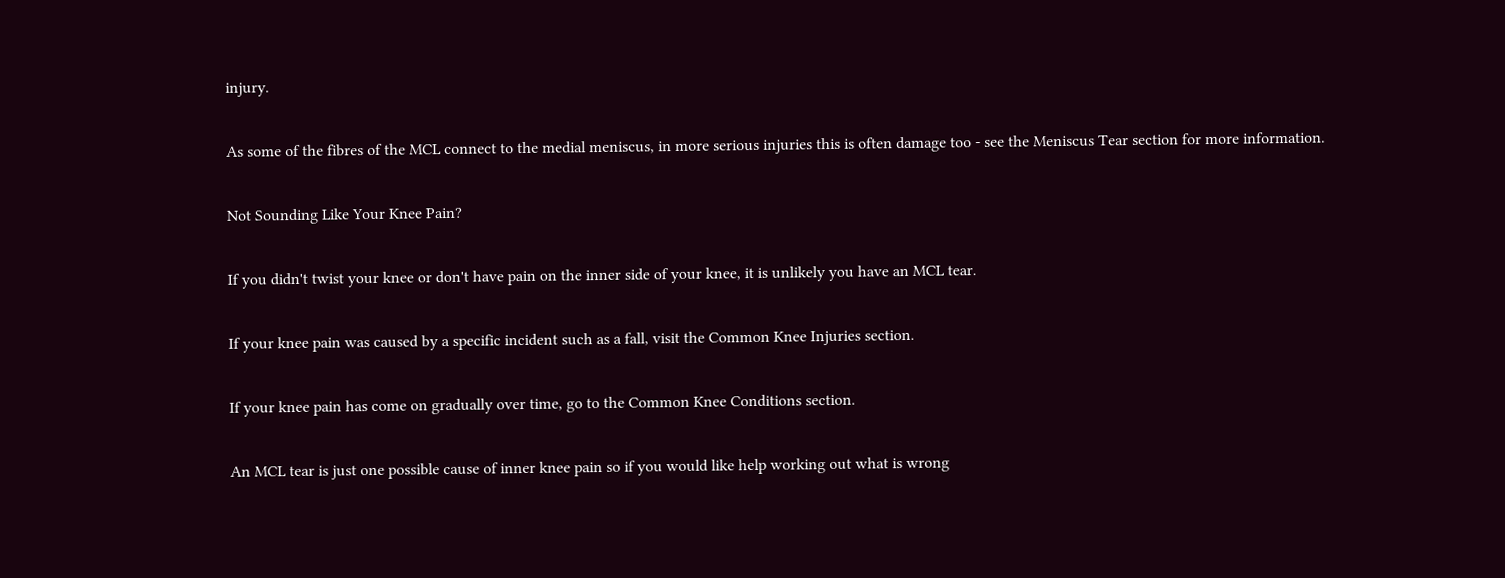injury.

As some of the fibres of the MCL connect to the medial meniscus, in more serious injuries this is often damage too - see the Meniscus Tear section for more information.

Not Sounding Like Your Knee Pain?

If you didn't twist your knee or don't have pain on the inner side of your knee, it is unlikely you have an MCL tear.

If your knee pain was caused by a specific incident such as a fall, visit the Common Knee Injuries section.

If your knee pain has come on gradually over time, go to the Common Knee Conditions section.

An MCL tear is just one possible cause of inner knee pain so if you would like help working out what is wrong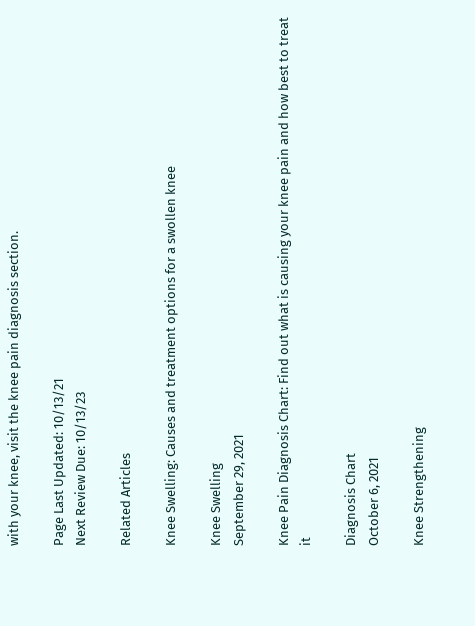with your knee, visit the knee pain diagnosis section.

Page Last Updated: 10/13/21
Next Review Due: 10/13/23

Related Articles

Knee Swelling: Causes and treatment options for a swollen knee

Knee Swelling
September 29, 2021

Knee Pain Diagnosis Chart: Find out what is causing your knee pain and how best to treat it

Diagnosis Chart
October 6, 2021

Knee Strengthening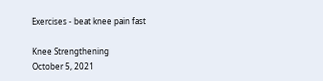Exercises - beat knee pain fast

Knee Strengthening
October 5, 2021